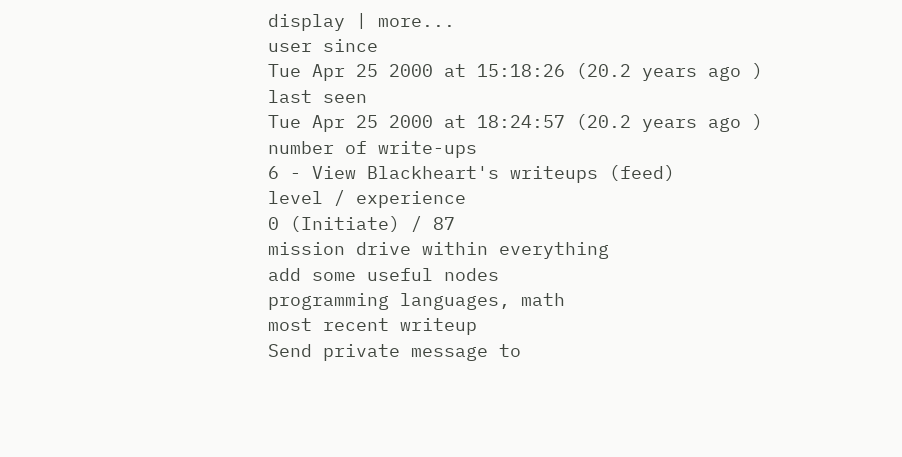display | more...
user since
Tue Apr 25 2000 at 15:18:26 (20.2 years ago )
last seen
Tue Apr 25 2000 at 18:24:57 (20.2 years ago )
number of write-ups
6 - View Blackheart's writeups (feed)
level / experience
0 (Initiate) / 87
mission drive within everything
add some useful nodes
programming languages, math
most recent writeup
Send private message to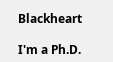Blackheart

I'm a Ph.D.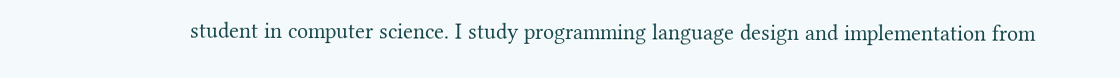student in computer science. I study programming language design and implementation from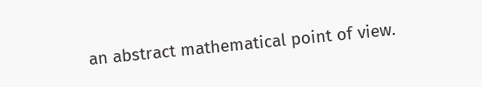an abstract mathematical point of view.